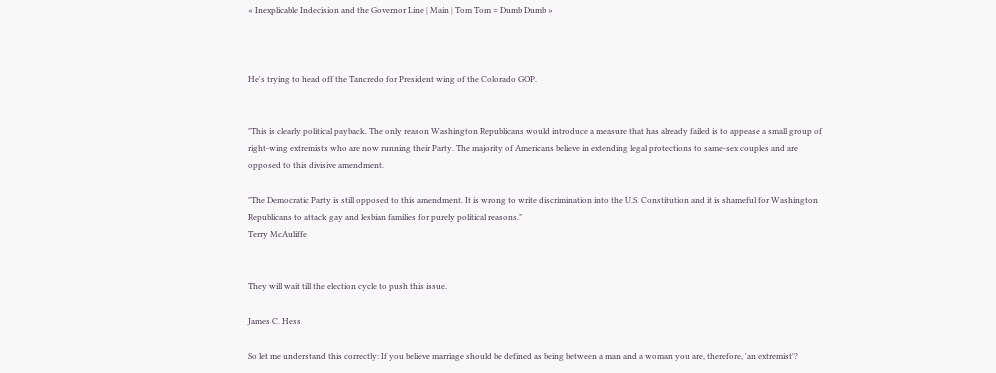« Inexplicable Indecision and the Governor Line | Main | Tom Tom = Dumb Dumb »



He's trying to head off the Tancredo for President wing of the Colorado GOP.


"This is clearly political payback. The only reason Washington Republicans would introduce a measure that has already failed is to appease a small group of right-wing extremists who are now running their Party. The majority of Americans believe in extending legal protections to same-sex couples and are opposed to this divisive amendment.

"The Democratic Party is still opposed to this amendment. It is wrong to write discrimination into the U.S. Constitution and it is shameful for Washington Republicans to attack gay and lesbian families for purely political reasons."
Terry McAuliffe


They will wait till the election cycle to push this issue.

James C. Hess

So let me understand this correctly: If you believe marriage should be defined as being between a man and a woman you are, therefore, 'an extremist'?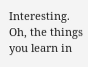Interesting. Oh, the things you learn in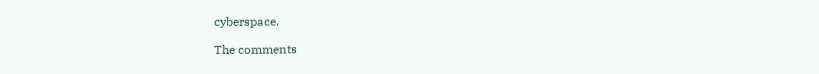cyberspace.

The comments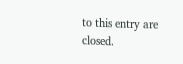to this entry are closed.